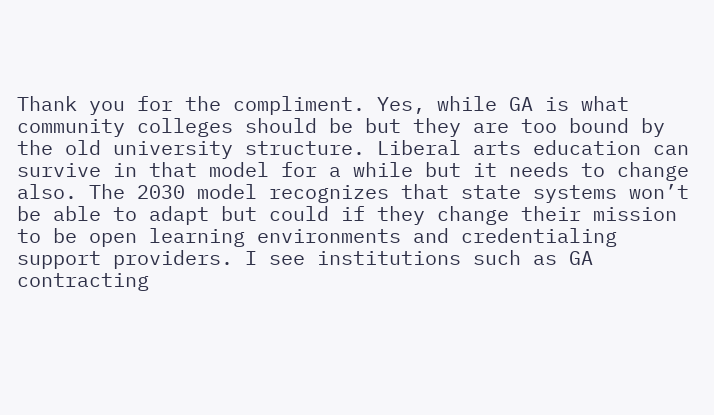Thank you for the compliment. Yes, while GA is what community colleges should be but they are too bound by the old university structure. Liberal arts education can survive in that model for a while but it needs to change also. The 2030 model recognizes that state systems won’t be able to adapt but could if they change their mission to be open learning environments and credentialing support providers. I see institutions such as GA contracting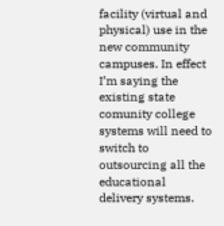facility (virtual and physical) use in the new community campuses. In effect I’m saying the existing state comunity college systems will need to switch to outsourcing all the educational delivery systems.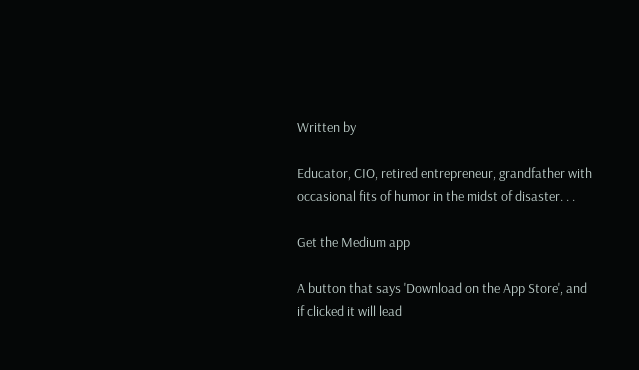Written by

Educator, CIO, retired entrepreneur, grandfather with occasional fits of humor in the midst of disaster. . .

Get the Medium app

A button that says 'Download on the App Store', and if clicked it will lead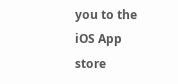you to the iOS App store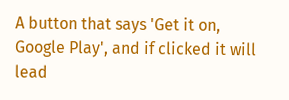A button that says 'Get it on, Google Play', and if clicked it will lead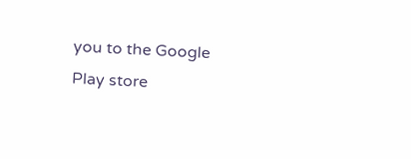you to the Google Play store